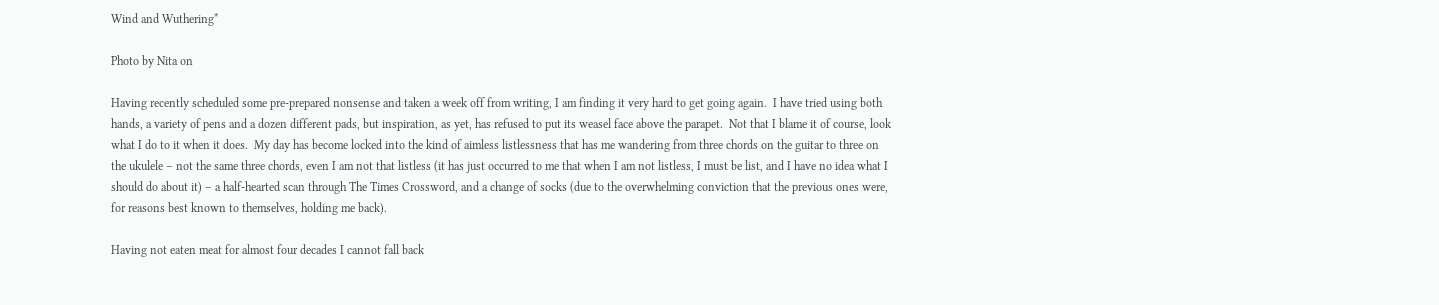Wind and Wuthering*

Photo by Nita on

Having recently scheduled some pre-prepared nonsense and taken a week off from writing, I am finding it very hard to get going again.  I have tried using both hands, a variety of pens and a dozen different pads, but inspiration, as yet, has refused to put its weasel face above the parapet.  Not that I blame it of course, look what I do to it when it does.  My day has become locked into the kind of aimless listlessness that has me wandering from three chords on the guitar to three on the ukulele – not the same three chords, even I am not that listless (it has just occurred to me that when I am not listless, I must be list, and I have no idea what I should do about it) – a half-hearted scan through The Times Crossword, and a change of socks (due to the overwhelming conviction that the previous ones were, for reasons best known to themselves, holding me back).

Having not eaten meat for almost four decades I cannot fall back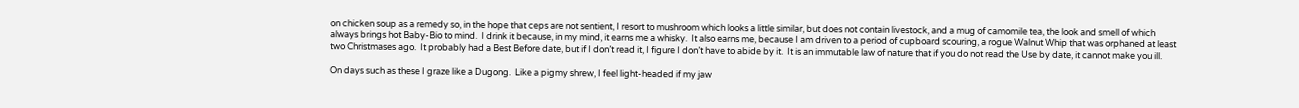on chicken soup as a remedy so, in the hope that ceps are not sentient, I resort to mushroom which looks a little similar, but does not contain livestock, and a mug of camomile tea, the look and smell of which always brings hot Baby-Bio to mind.  I drink it because, in my mind, it earns me a whisky.  It also earns me, because I am driven to a period of cupboard scouring, a rogue Walnut Whip that was orphaned at least two Christmases ago.  It probably had a Best Before date, but if I don’t read it, I figure I don’t have to abide by it.  It is an immutable law of nature that if you do not read the Use by date, it cannot make you ill.

On days such as these I graze like a Dugong.  Like a pigmy shrew, I feel light-headed if my jaw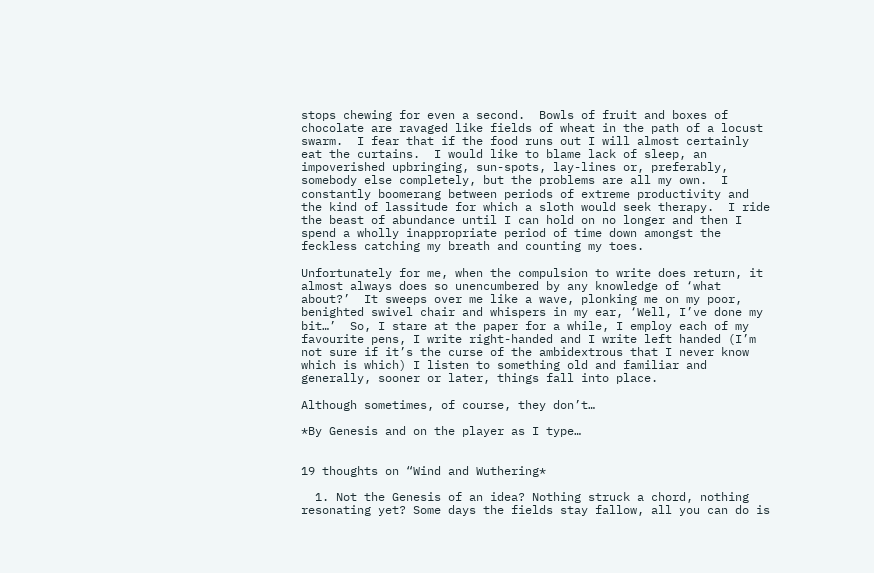stops chewing for even a second.  Bowls of fruit and boxes of chocolate are ravaged like fields of wheat in the path of a locust swarm.  I fear that if the food runs out I will almost certainly eat the curtains.  I would like to blame lack of sleep, an impoverished upbringing, sun-spots, lay-lines or, preferably, somebody else completely, but the problems are all my own.  I constantly boomerang between periods of extreme productivity and the kind of lassitude for which a sloth would seek therapy.  I ride the beast of abundance until I can hold on no longer and then I spend a wholly inappropriate period of time down amongst the feckless catching my breath and counting my toes.

Unfortunately for me, when the compulsion to write does return, it almost always does so unencumbered by any knowledge of ‘what about?’  It sweeps over me like a wave, plonking me on my poor, benighted swivel chair and whispers in my ear, ‘Well, I’ve done my bit…’  So, I stare at the paper for a while, I employ each of my favourite pens, I write right-handed and I write left handed (I’m not sure if it’s the curse of the ambidextrous that I never know which is which) I listen to something old and familiar and generally, sooner or later, things fall into place.

Although sometimes, of course, they don’t…

*By Genesis and on the player as I type…


19 thoughts on “Wind and Wuthering*

  1. Not the Genesis of an idea? Nothing struck a chord, nothing resonating yet? Some days the fields stay fallow, all you can do is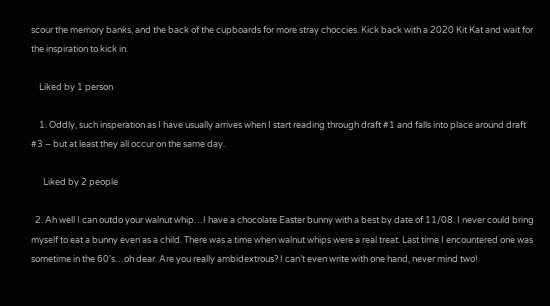scour the memory banks, and the back of the cupboards for more stray choccies. Kick back with a 2020 Kit Kat and wait for the inspiration to kick in.

    Liked by 1 person

    1. Oddly, such insperation as I have usually arrives when I start reading through draft #1 and falls into place around draft #3 – but at least they all occur on the same day.

      Liked by 2 people

  2. Ah well I can outdo your walnut whip…I have a chocolate Easter bunny with a best by date of 11/08. I never could bring myself to eat a bunny even as a child. There was a time when walnut whips were a real treat. Last time I encountered one was sometime in the 60’s…oh dear. Are you really ambidextrous? I can’t even write with one hand, never mind two!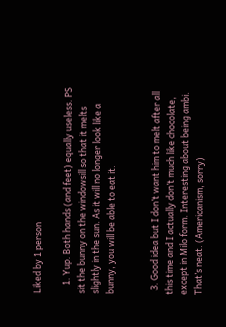Liked by 1 person

    1. Yup. Both hands (and feet) equally useless. PS sit the bunny on the windowsill so that it melts slightly in the sun. As it will no longer look like a bunny, you will be able to eat it.


  3. Good idea but I don’t want him to melt after all this time and I actually don’t much like chocolate, except in Milo form. Interesting about being ambi. That’s neat. (Americanism, sorry)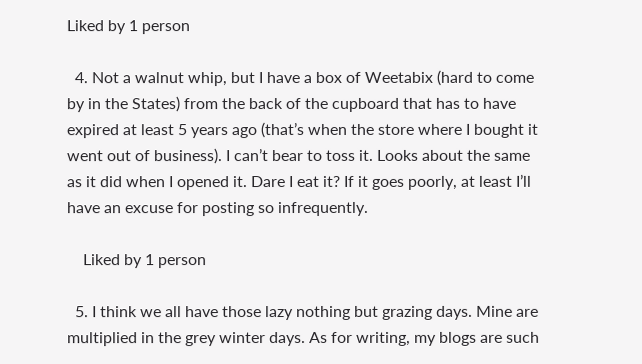Liked by 1 person

  4. Not a walnut whip, but I have a box of Weetabix (hard to come by in the States) from the back of the cupboard that has to have expired at least 5 years ago (that’s when the store where I bought it went out of business). I can’t bear to toss it. Looks about the same as it did when I opened it. Dare I eat it? If it goes poorly, at least I’ll have an excuse for posting so infrequently.

    Liked by 1 person

  5. I think we all have those lazy nothing but grazing days. Mine are multiplied in the grey winter days. As for writing, my blogs are such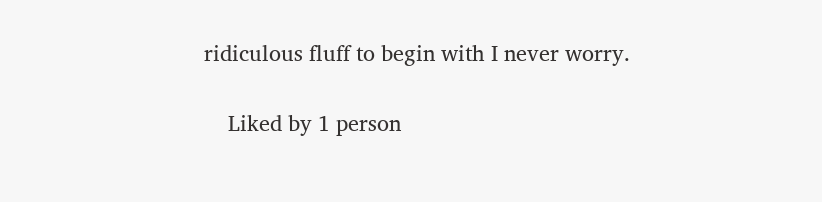ridiculous fluff to begin with I never worry.

    Liked by 1 person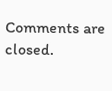Comments are closed.